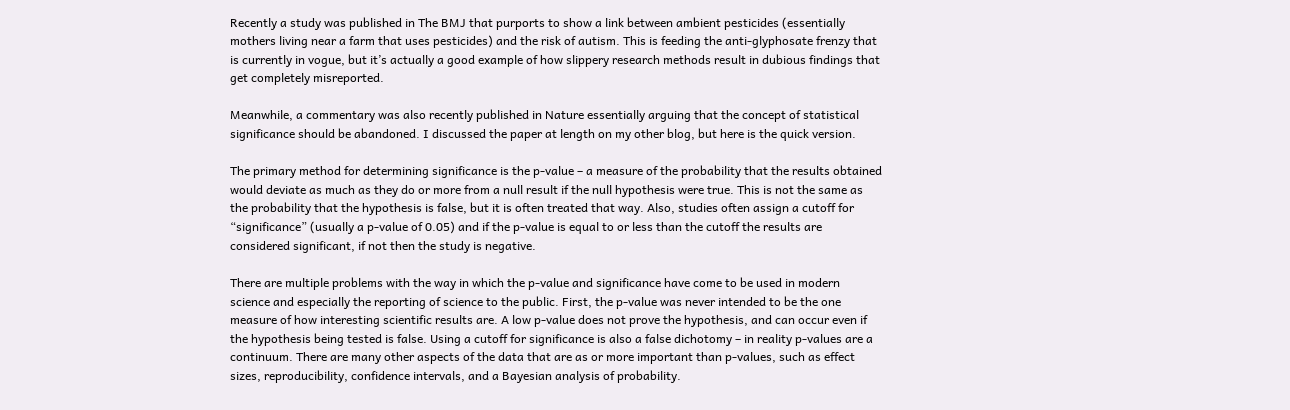Recently a study was published in The BMJ that purports to show a link between ambient pesticides (essentially mothers living near a farm that uses pesticides) and the risk of autism. This is feeding the anti-glyphosate frenzy that is currently in vogue, but it’s actually a good example of how slippery research methods result in dubious findings that get completely misreported.

Meanwhile, a commentary was also recently published in Nature essentially arguing that the concept of statistical significance should be abandoned. I discussed the paper at length on my other blog, but here is the quick version.

The primary method for determining significance is the p-value – a measure of the probability that the results obtained would deviate as much as they do or more from a null result if the null hypothesis were true. This is not the same as the probability that the hypothesis is false, but it is often treated that way. Also, studies often assign a cutoff for “significance” (usually a p-value of 0.05) and if the p-value is equal to or less than the cutoff the results are considered significant, if not then the study is negative.

There are multiple problems with the way in which the p-value and significance have come to be used in modern science and especially the reporting of science to the public. First, the p-value was never intended to be the one measure of how interesting scientific results are. A low p-value does not prove the hypothesis, and can occur even if the hypothesis being tested is false. Using a cutoff for significance is also a false dichotomy – in reality p-values are a continuum. There are many other aspects of the data that are as or more important than p-values, such as effect sizes, reproducibility, confidence intervals, and a Bayesian analysis of probability.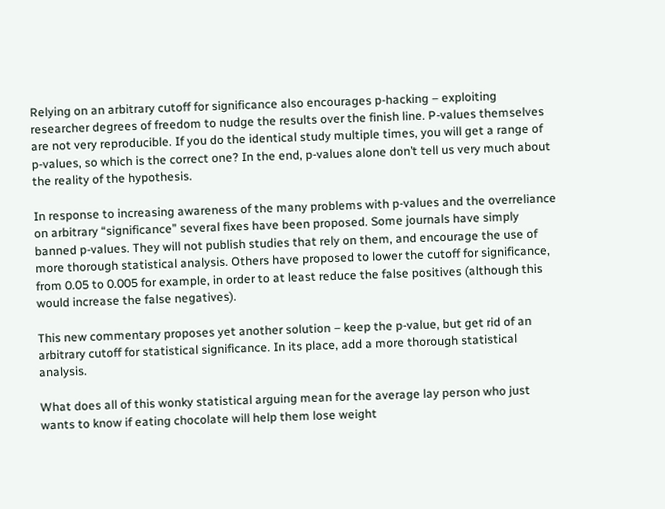Relying on an arbitrary cutoff for significance also encourages p-hacking – exploiting researcher degrees of freedom to nudge the results over the finish line. P-values themselves are not very reproducible. If you do the identical study multiple times, you will get a range of p-values, so which is the correct one? In the end, p-values alone don’t tell us very much about the reality of the hypothesis.

In response to increasing awareness of the many problems with p-values and the overreliance on arbitrary “significance” several fixes have been proposed. Some journals have simply banned p-values. They will not publish studies that rely on them, and encourage the use of more thorough statistical analysis. Others have proposed to lower the cutoff for significance, from 0.05 to 0.005 for example, in order to at least reduce the false positives (although this would increase the false negatives).

This new commentary proposes yet another solution – keep the p-value, but get rid of an arbitrary cutoff for statistical significance. In its place, add a more thorough statistical analysis.

What does all of this wonky statistical arguing mean for the average lay person who just wants to know if eating chocolate will help them lose weight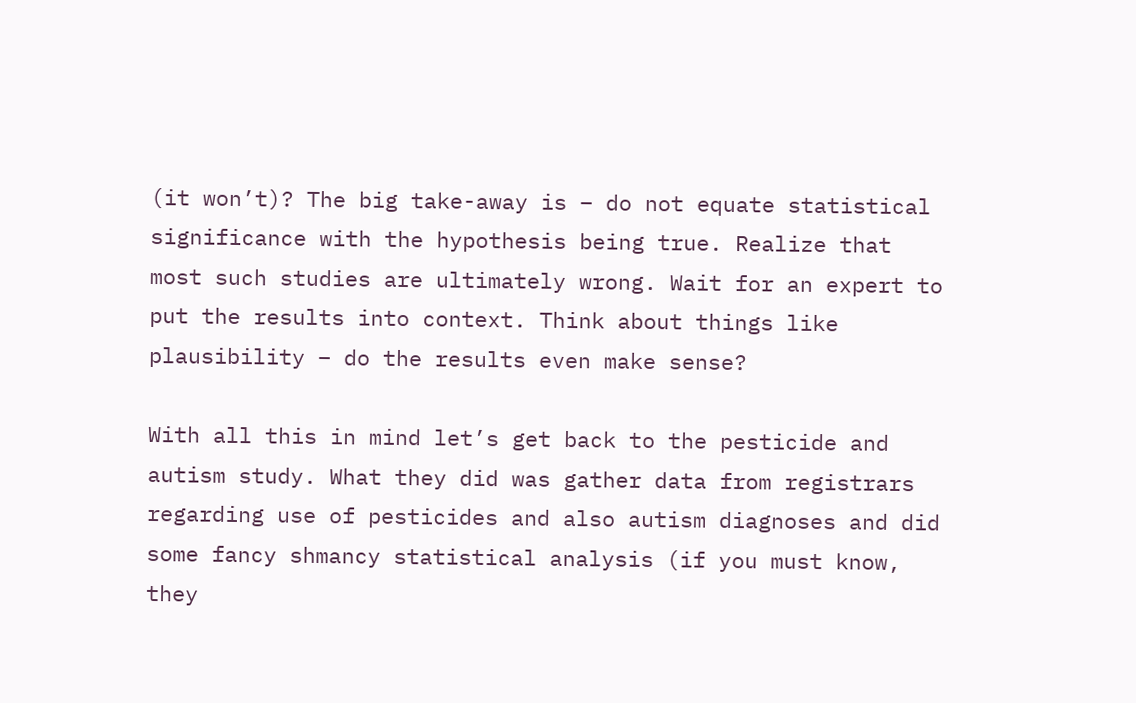(it won’t)? The big take-away is – do not equate statistical significance with the hypothesis being true. Realize that most such studies are ultimately wrong. Wait for an expert to put the results into context. Think about things like plausibility – do the results even make sense?

With all this in mind let’s get back to the pesticide and autism study. What they did was gather data from registrars regarding use of pesticides and also autism diagnoses and did some fancy shmancy statistical analysis (if you must know, they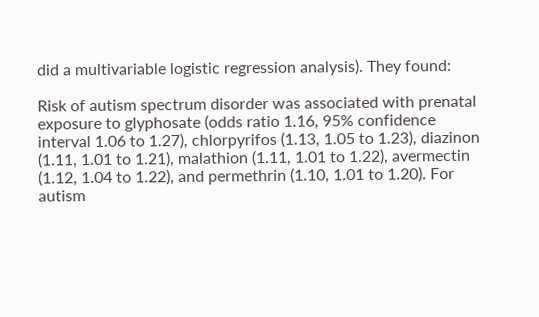did a multivariable logistic regression analysis). They found:

Risk of autism spectrum disorder was associated with prenatal exposure to glyphosate (odds ratio 1.16, 95% confidence interval 1.06 to 1.27), chlorpyrifos (1.13, 1.05 to 1.23), diazinon (1.11, 1.01 to 1.21), malathion (1.11, 1.01 to 1.22), avermectin (1.12, 1.04 to 1.22), and permethrin (1.10, 1.01 to 1.20). For autism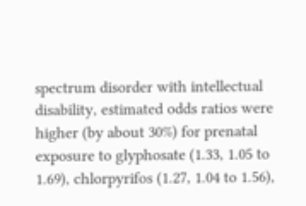spectrum disorder with intellectual disability, estimated odds ratios were higher (by about 30%) for prenatal exposure to glyphosate (1.33, 1.05 to 1.69), chlorpyrifos (1.27, 1.04 to 1.56),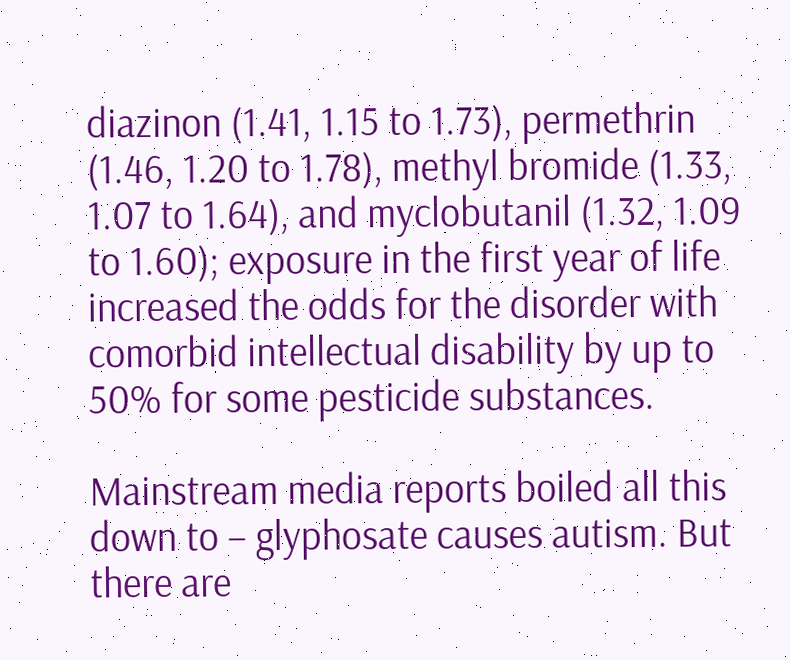diazinon (1.41, 1.15 to 1.73), permethrin (1.46, 1.20 to 1.78), methyl bromide (1.33, 1.07 to 1.64), and myclobutanil (1.32, 1.09 to 1.60); exposure in the first year of life increased the odds for the disorder with comorbid intellectual disability by up to 50% for some pesticide substances.

Mainstream media reports boiled all this down to – glyphosate causes autism. But there are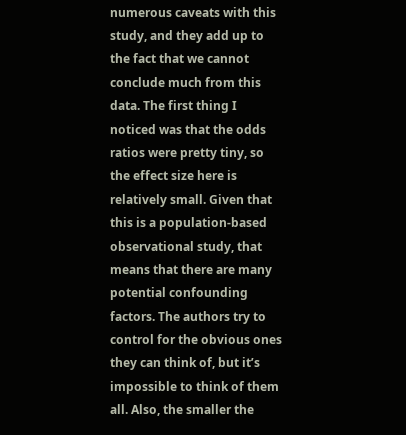numerous caveats with this study, and they add up to the fact that we cannot conclude much from this data. The first thing I noticed was that the odds ratios were pretty tiny, so the effect size here is relatively small. Given that this is a population-based observational study, that means that there are many potential confounding factors. The authors try to control for the obvious ones they can think of, but it’s impossible to think of them all. Also, the smaller the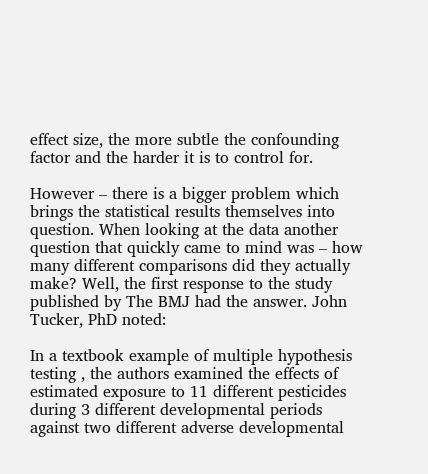effect size, the more subtle the confounding factor and the harder it is to control for.

However – there is a bigger problem which brings the statistical results themselves into question. When looking at the data another question that quickly came to mind was – how many different comparisons did they actually make? Well, the first response to the study published by The BMJ had the answer. John Tucker, PhD noted:

In a textbook example of multiple hypothesis testing , the authors examined the effects of estimated exposure to 11 different pesticides during 3 different developmental periods against two different adverse developmental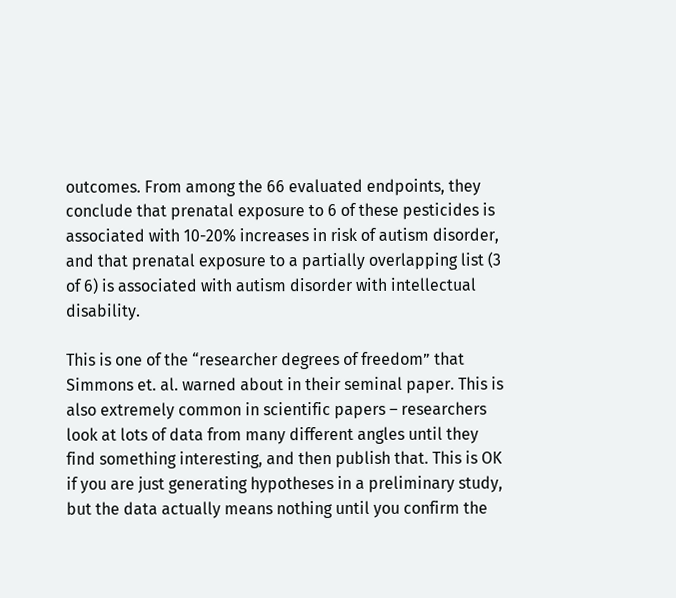outcomes. From among the 66 evaluated endpoints, they conclude that prenatal exposure to 6 of these pesticides is associated with 10-20% increases in risk of autism disorder, and that prenatal exposure to a partially overlapping list (3 of 6) is associated with autism disorder with intellectual disability.

This is one of the “researcher degrees of freedom” that Simmons et. al. warned about in their seminal paper. This is also extremely common in scientific papers – researchers look at lots of data from many different angles until they find something interesting, and then publish that. This is OK if you are just generating hypotheses in a preliminary study, but the data actually means nothing until you confirm the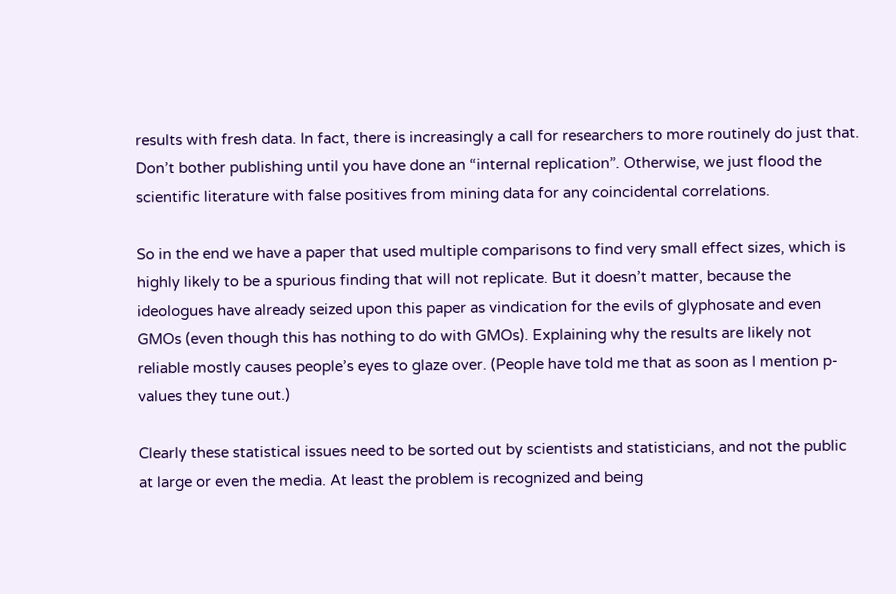results with fresh data. In fact, there is increasingly a call for researchers to more routinely do just that. Don’t bother publishing until you have done an “internal replication”. Otherwise, we just flood the scientific literature with false positives from mining data for any coincidental correlations.

So in the end we have a paper that used multiple comparisons to find very small effect sizes, which is highly likely to be a spurious finding that will not replicate. But it doesn’t matter, because the ideologues have already seized upon this paper as vindication for the evils of glyphosate and even GMOs (even though this has nothing to do with GMOs). Explaining why the results are likely not reliable mostly causes people’s eyes to glaze over. (People have told me that as soon as I mention p-values they tune out.)

Clearly these statistical issues need to be sorted out by scientists and statisticians, and not the public at large or even the media. At least the problem is recognized and being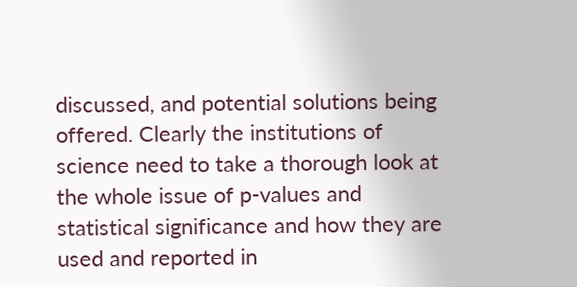discussed, and potential solutions being offered. Clearly the institutions of science need to take a thorough look at the whole issue of p-values and statistical significance and how they are used and reported in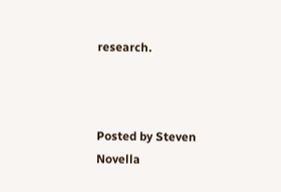research.



Posted by Steven Novella